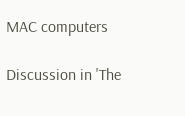MAC computers

Discussion in 'The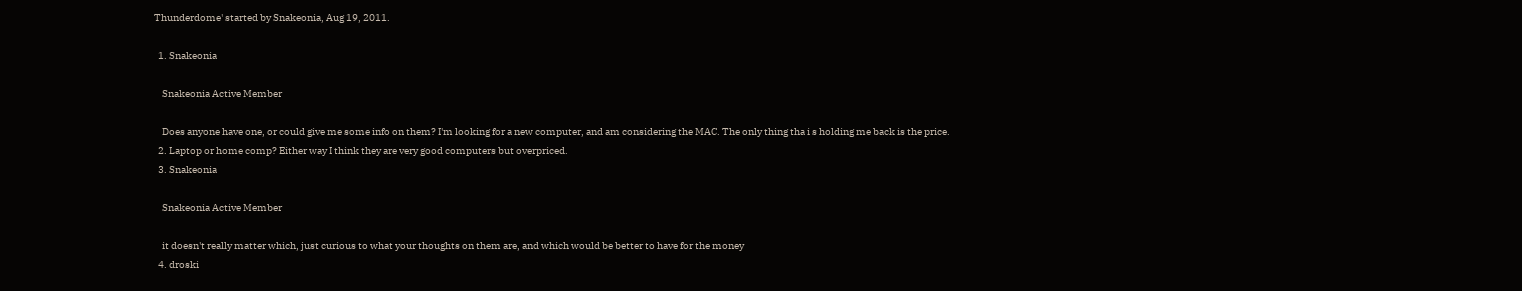Thunderdome' started by Snakeonia, Aug 19, 2011.

  1. Snakeonia

    Snakeonia Active Member

    Does anyone have one, or could give me some info on them? I'm looking for a new computer, and am considering the MAC. The only thing tha i s holding me back is the price.
  2. Laptop or home comp? Either way I think they are very good computers but overpriced.
  3. Snakeonia

    Snakeonia Active Member

    it doesn't really matter which, just curious to what your thoughts on them are, and which would be better to have for the money
  4. droski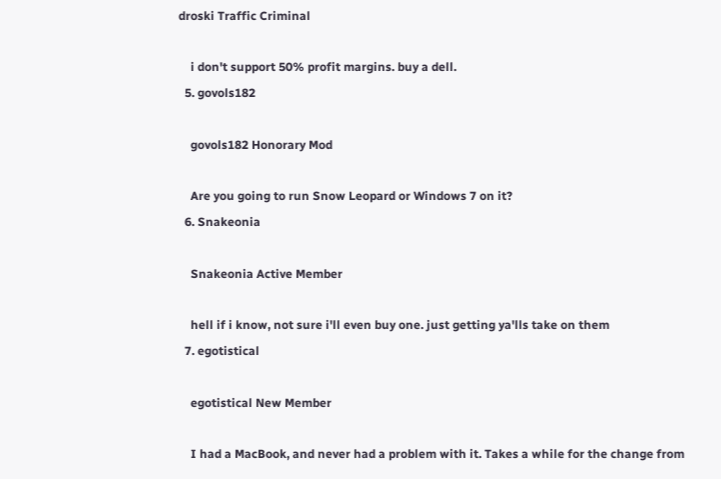droski Traffic Criminal

    i don't support 50% profit margins. buy a dell.
  5. govols182

    govols182 Honorary Mod

    Are you going to run Snow Leopard or Windows 7 on it?
  6. Snakeonia

    Snakeonia Active Member

    hell if i know, not sure i'll even buy one. just getting ya'lls take on them
  7. egotistical

    egotistical New Member

    I had a MacBook, and never had a problem with it. Takes a while for the change from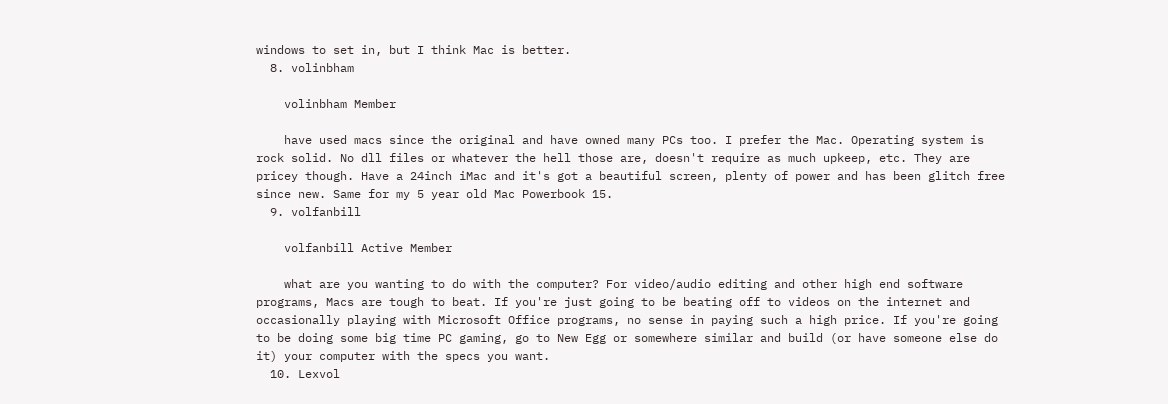windows to set in, but I think Mac is better.
  8. volinbham

    volinbham Member

    have used macs since the original and have owned many PCs too. I prefer the Mac. Operating system is rock solid. No dll files or whatever the hell those are, doesn't require as much upkeep, etc. They are pricey though. Have a 24inch iMac and it's got a beautiful screen, plenty of power and has been glitch free since new. Same for my 5 year old Mac Powerbook 15.
  9. volfanbill

    volfanbill Active Member

    what are you wanting to do with the computer? For video/audio editing and other high end software programs, Macs are tough to beat. If you're just going to be beating off to videos on the internet and occasionally playing with Microsoft Office programs, no sense in paying such a high price. If you're going to be doing some big time PC gaming, go to New Egg or somewhere similar and build (or have someone else do it) your computer with the specs you want.
  10. Lexvol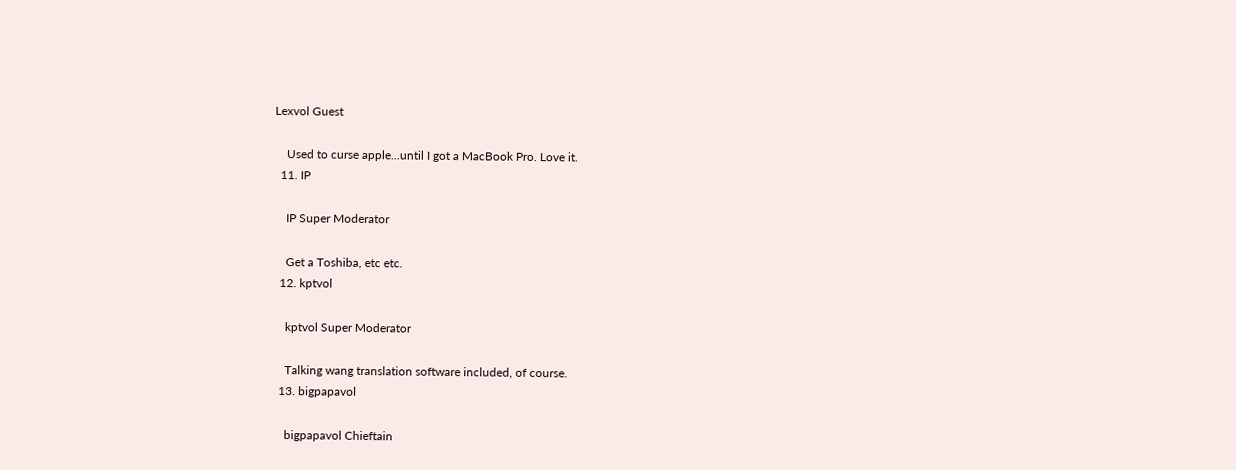Lexvol Guest

    Used to curse apple...until I got a MacBook Pro. Love it.
  11. IP

    IP Super Moderator

    Get a Toshiba, etc etc.
  12. kptvol

    kptvol Super Moderator

    Talking wang translation software included, of course.
  13. bigpapavol

    bigpapavol Chieftain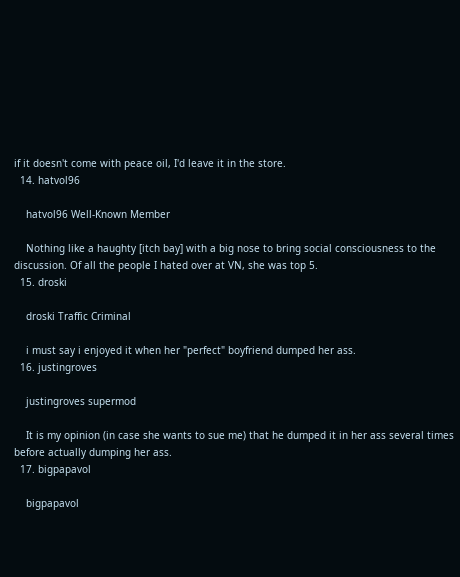if it doesn't come with peace oil, I'd leave it in the store.
  14. hatvol96

    hatvol96 Well-Known Member

    Nothing like a haughty [itch bay] with a big nose to bring social consciousness to the discussion. Of all the people I hated over at VN, she was top 5.
  15. droski

    droski Traffic Criminal

    i must say i enjoyed it when her "perfect" boyfriend dumped her ass.
  16. justingroves

    justingroves supermod

    It is my opinion (in case she wants to sue me) that he dumped it in her ass several times before actually dumping her ass.
  17. bigpapavol

    bigpapavol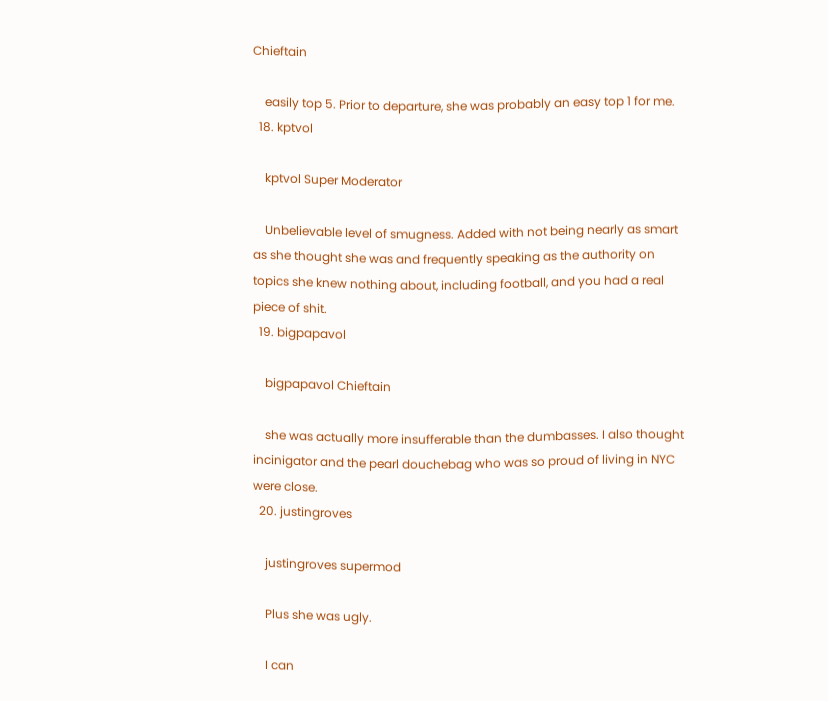Chieftain

    easily top 5. Prior to departure, she was probably an easy top 1 for me.
  18. kptvol

    kptvol Super Moderator

    Unbelievable level of smugness. Added with not being nearly as smart as she thought she was and frequently speaking as the authority on topics she knew nothing about, including football, and you had a real piece of shit.
  19. bigpapavol

    bigpapavol Chieftain

    she was actually more insufferable than the dumbasses. I also thought incinigator and the pearl douchebag who was so proud of living in NYC were close.
  20. justingroves

    justingroves supermod

    Plus she was ugly.

    I can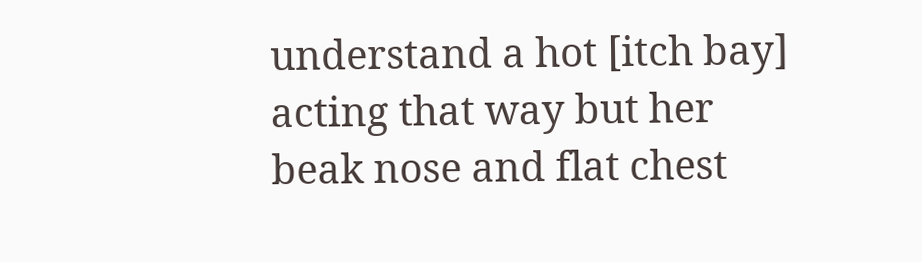understand a hot [itch bay] acting that way but her beak nose and flat chest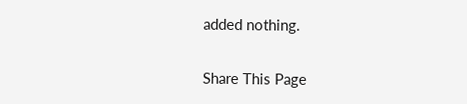added nothing.

Share This Page